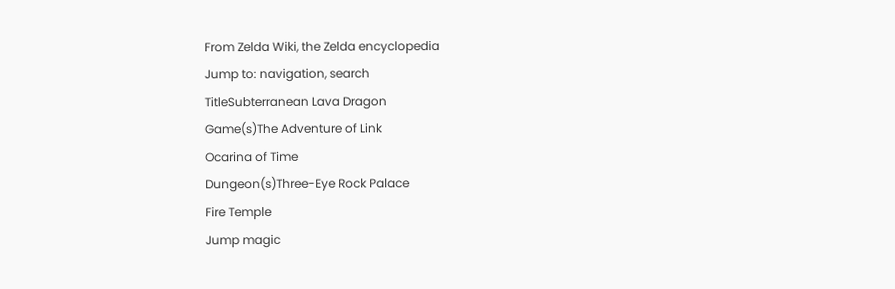From Zelda Wiki, the Zelda encyclopedia
Jump to: navigation, search
TitleSubterranean Lava Dragon
Game(s)The Adventure of Link
Ocarina of Time
Dungeon(s)Three-Eye Rock Palace
Fire Temple
Jump magic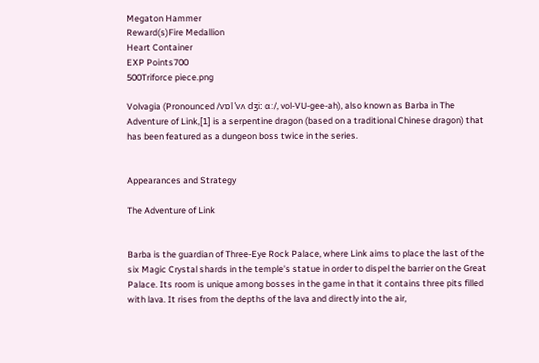Megaton Hammer
Reward(s)Fire Medallion
Heart Container
EXP Points700
500Triforce piece.png

Volvagia (Pronounced /vɒl ˈvʌ dʒiː ɑː/, vol-VU-gee-ah), also known as Barba in The Adventure of Link,[1] is a serpentine dragon (based on a traditional Chinese dragon) that has been featured as a dungeon boss twice in the series.


Appearances and Strategy

The Adventure of Link


Barba is the guardian of Three-Eye Rock Palace, where Link aims to place the last of the six Magic Crystal shards in the temple's statue in order to dispel the barrier on the Great Palace. Its room is unique among bosses in the game in that it contains three pits filled with lava. It rises from the depths of the lava and directly into the air,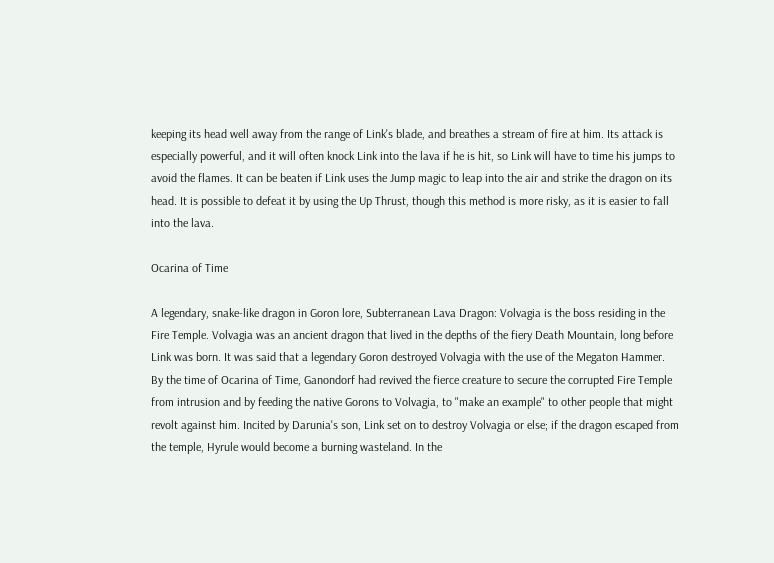keeping its head well away from the range of Link's blade, and breathes a stream of fire at him. Its attack is especially powerful, and it will often knock Link into the lava if he is hit, so Link will have to time his jumps to avoid the flames. It can be beaten if Link uses the Jump magic to leap into the air and strike the dragon on its head. It is possible to defeat it by using the Up Thrust, though this method is more risky, as it is easier to fall into the lava.

Ocarina of Time

A legendary, snake-like dragon in Goron lore, Subterranean Lava Dragon: Volvagia is the boss residing in the Fire Temple. Volvagia was an ancient dragon that lived in the depths of the fiery Death Mountain, long before Link was born. It was said that a legendary Goron destroyed Volvagia with the use of the Megaton Hammer. By the time of Ocarina of Time, Ganondorf had revived the fierce creature to secure the corrupted Fire Temple from intrusion and by feeding the native Gorons to Volvagia, to "make an example" to other people that might revolt against him. Incited by Darunia's son, Link set on to destroy Volvagia or else; if the dragon escaped from the temple, Hyrule would become a burning wasteland. In the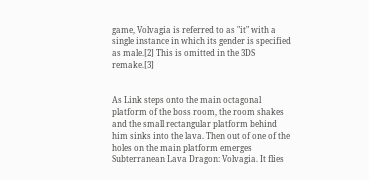game, Volvagia is referred to as "it" with a single instance in which its gender is specified as male.[2] This is omitted in the 3DS remake.[3]


As Link steps onto the main octagonal platform of the boss room, the room shakes and the small rectangular platform behind him sinks into the lava. Then out of one of the holes on the main platform emerges Subterranean Lava Dragon: Volvagia. It flies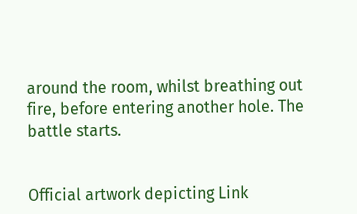around the room, whilst breathing out fire, before entering another hole. The battle starts.


Official artwork depicting Link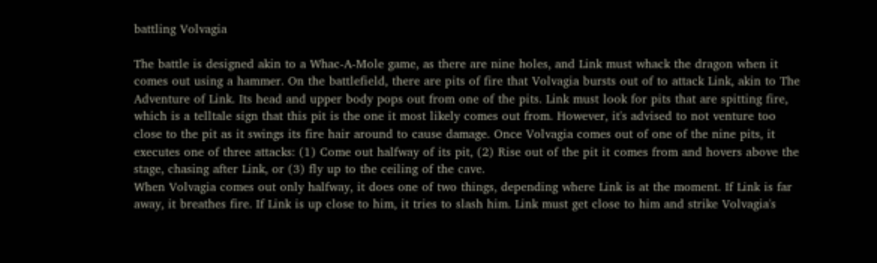battling Volvagia

The battle is designed akin to a Whac-A-Mole game, as there are nine holes, and Link must whack the dragon when it comes out using a hammer. On the battlefield, there are pits of fire that Volvagia bursts out of to attack Link, akin to The Adventure of Link. Its head and upper body pops out from one of the pits. Link must look for pits that are spitting fire, which is a telltale sign that this pit is the one it most likely comes out from. However, it's advised to not venture too close to the pit as it swings its fire hair around to cause damage. Once Volvagia comes out of one of the nine pits, it executes one of three attacks: (1) Come out halfway of its pit, (2) Rise out of the pit it comes from and hovers above the stage, chasing after Link, or (3) fly up to the ceiling of the cave.
When Volvagia comes out only halfway, it does one of two things, depending where Link is at the moment. If Link is far away, it breathes fire. If Link is up close to him, it tries to slash him. Link must get close to him and strike Volvagia's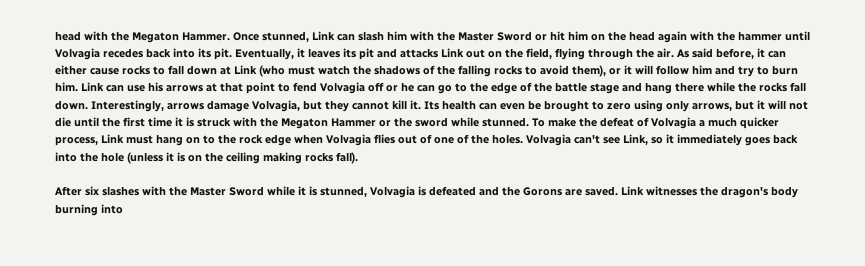head with the Megaton Hammer. Once stunned, Link can slash him with the Master Sword or hit him on the head again with the hammer until Volvagia recedes back into its pit. Eventually, it leaves its pit and attacks Link out on the field, flying through the air. As said before, it can either cause rocks to fall down at Link (who must watch the shadows of the falling rocks to avoid them), or it will follow him and try to burn him. Link can use his arrows at that point to fend Volvagia off or he can go to the edge of the battle stage and hang there while the rocks fall down. Interestingly, arrows damage Volvagia, but they cannot kill it. Its health can even be brought to zero using only arrows, but it will not die until the first time it is struck with the Megaton Hammer or the sword while stunned. To make the defeat of Volvagia a much quicker process, Link must hang on to the rock edge when Volvagia flies out of one of the holes. Volvagia can't see Link, so it immediately goes back into the hole (unless it is on the ceiling making rocks fall).

After six slashes with the Master Sword while it is stunned, Volvagia is defeated and the Gorons are saved. Link witnesses the dragon's body burning into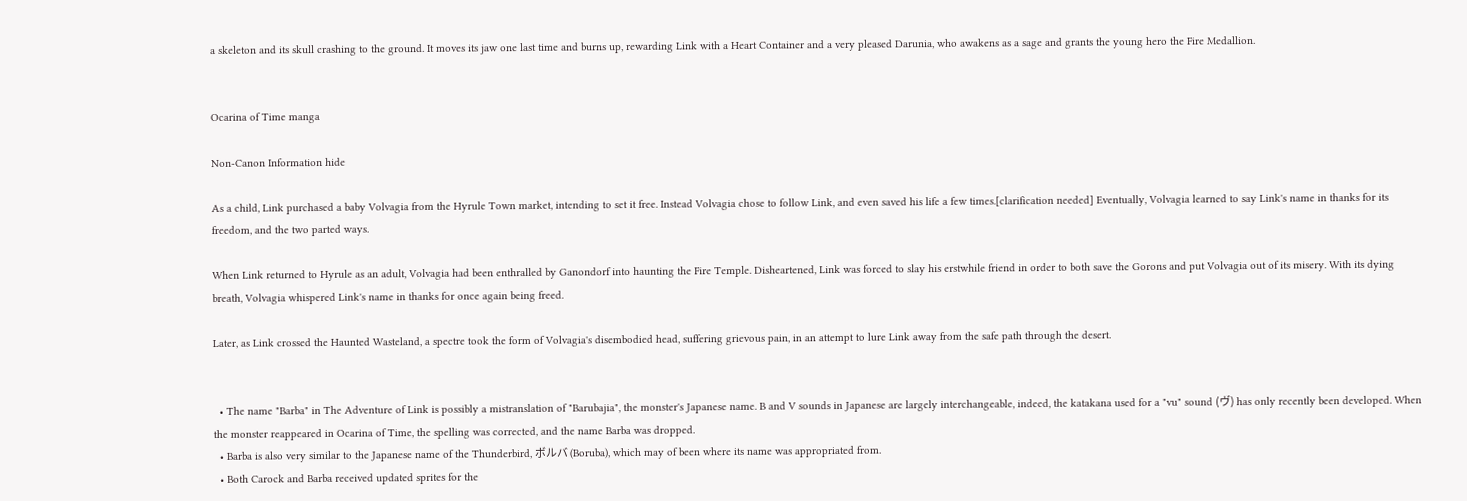a skeleton and its skull crashing to the ground. It moves its jaw one last time and burns up, rewarding Link with a Heart Container and a very pleased Darunia, who awakens as a sage and grants the young hero the Fire Medallion.


Ocarina of Time manga

Non-Canon Information hide

As a child, Link purchased a baby Volvagia from the Hyrule Town market, intending to set it free. Instead Volvagia chose to follow Link, and even saved his life a few times.[clarification needed] Eventually, Volvagia learned to say Link's name in thanks for its freedom, and the two parted ways.

When Link returned to Hyrule as an adult, Volvagia had been enthralled by Ganondorf into haunting the Fire Temple. Disheartened, Link was forced to slay his erstwhile friend in order to both save the Gorons and put Volvagia out of its misery. With its dying breath, Volvagia whispered Link's name in thanks for once again being freed.

Later, as Link crossed the Haunted Wasteland, a spectre took the form of Volvagia's disembodied head, suffering grievous pain, in an attempt to lure Link away from the safe path through the desert.


  • The name "Barba" in The Adventure of Link is possibly a mistranslation of "Barubajia", the monster's Japanese name. B and V sounds in Japanese are largely interchangeable, indeed, the katakana used for a "vu" sound (ヴ) has only recently been developed. When the monster reappeared in Ocarina of Time, the spelling was corrected, and the name Barba was dropped.
  • Barba is also very similar to the Japanese name of the Thunderbird, ボルバ (Boruba), which may of been where its name was appropriated from.
  • Both Carock and Barba received updated sprites for the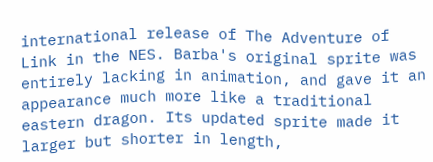international release of The Adventure of Link in the NES. Barba's original sprite was entirely lacking in animation, and gave it an appearance much more like a traditional eastern dragon. Its updated sprite made it larger but shorter in length,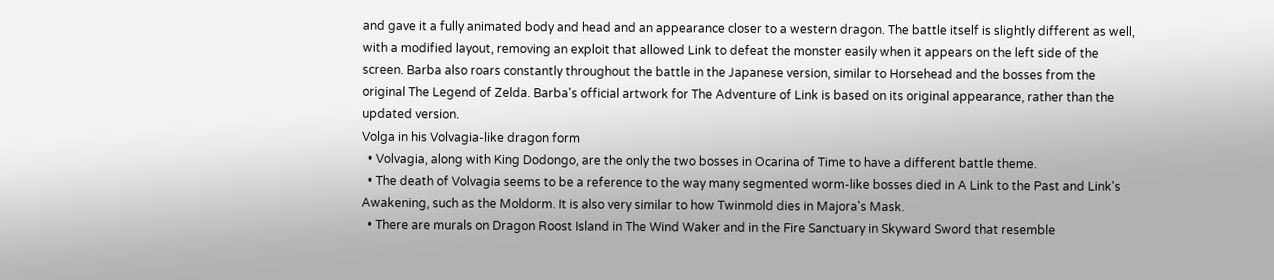and gave it a fully animated body and head and an appearance closer to a western dragon. The battle itself is slightly different as well, with a modified layout, removing an exploit that allowed Link to defeat the monster easily when it appears on the left side of the screen. Barba also roars constantly throughout the battle in the Japanese version, similar to Horsehead and the bosses from the original The Legend of Zelda. Barba's official artwork for The Adventure of Link is based on its original appearance, rather than the updated version.
Volga in his Volvagia-like dragon form
  • Volvagia, along with King Dodongo, are the only the two bosses in Ocarina of Time to have a different battle theme.
  • The death of Volvagia seems to be a reference to the way many segmented worm-like bosses died in A Link to the Past and Link's Awakening, such as the Moldorm. It is also very similar to how Twinmold dies in Majora's Mask.
  • There are murals on Dragon Roost Island in The Wind Waker and in the Fire Sanctuary in Skyward Sword that resemble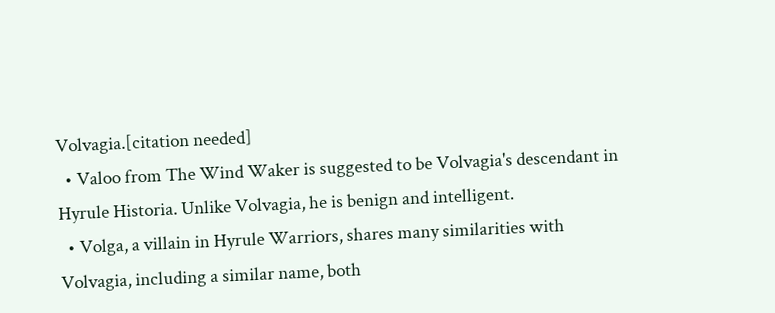Volvagia.[citation needed]
  • Valoo from The Wind Waker is suggested to be Volvagia's descendant in Hyrule Historia. Unlike Volvagia, he is benign and intelligent.
  • Volga, a villain in Hyrule Warriors, shares many similarities with Volvagia, including a similar name, both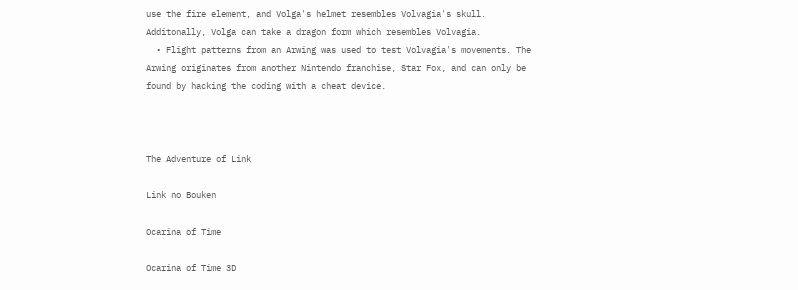use the fire element, and Volga's helmet resembles Volvagia's skull. Additonally, Volga can take a dragon form which resembles Volvagia.
  • Flight patterns from an Arwing was used to test Volvagia's movements. The Arwing originates from another Nintendo franchise, Star Fox, and can only be found by hacking the coding with a cheat device.



The Adventure of Link

Link no Bouken

Ocarina of Time

Ocarina of Time 3D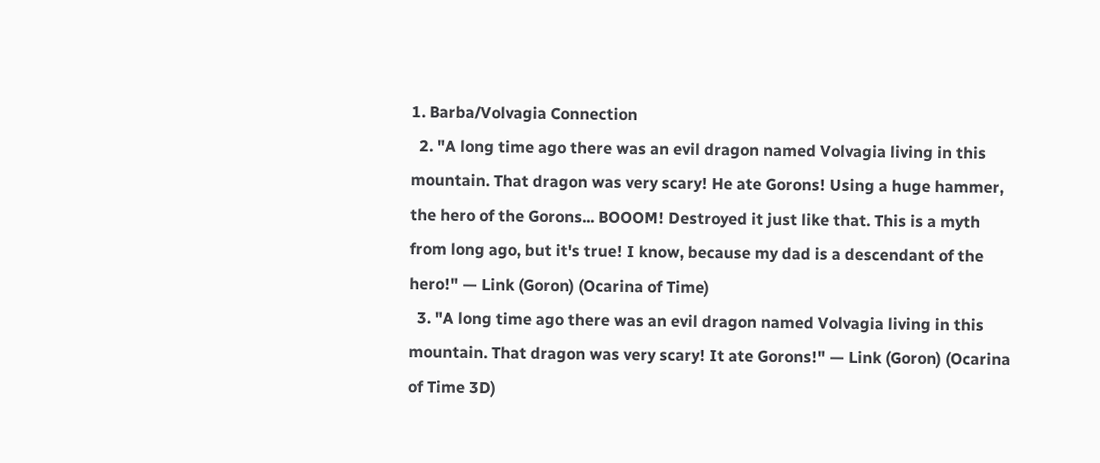1. Barba/Volvagia Connection
  2. "A long time ago there was an evil dragon named Volvagia living in this mountain. That dragon was very scary! He ate Gorons! Using a huge hammer, the hero of the Gorons... BOOOM! Destroyed it just like that. This is a myth from long ago, but it's true! I know, because my dad is a descendant of the hero!" — Link (Goron) (Ocarina of Time)
  3. "A long time ago there was an evil dragon named Volvagia living in this mountain. That dragon was very scary! It ate Gorons!" — Link (Goron) (Ocarina of Time 3D)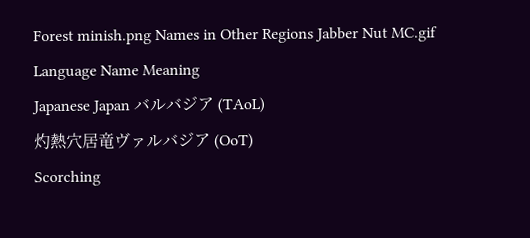Forest minish.png Names in Other Regions Jabber Nut MC.gif
Language Name Meaning
Japanese Japan バルバジア (TAoL)
灼熱穴居竜ヴァルバジア (OoT)
Scorching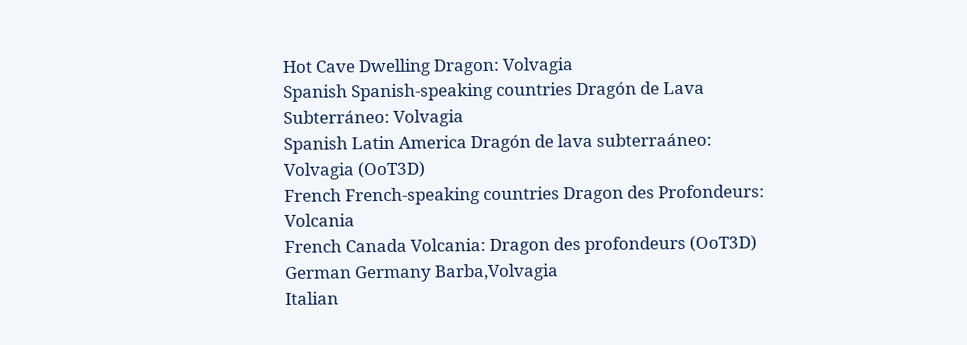Hot Cave Dwelling Dragon: Volvagia
Spanish Spanish-speaking countries Dragón de Lava Subterráneo: Volvagia
Spanish Latin America Dragón de lava subterraáneo: Volvagia (OoT3D)
French French-speaking countries Dragon des Profondeurs: Volcania
French Canada Volcania: Dragon des profondeurs (OoT3D)
German Germany Barba,Volvagia
Italian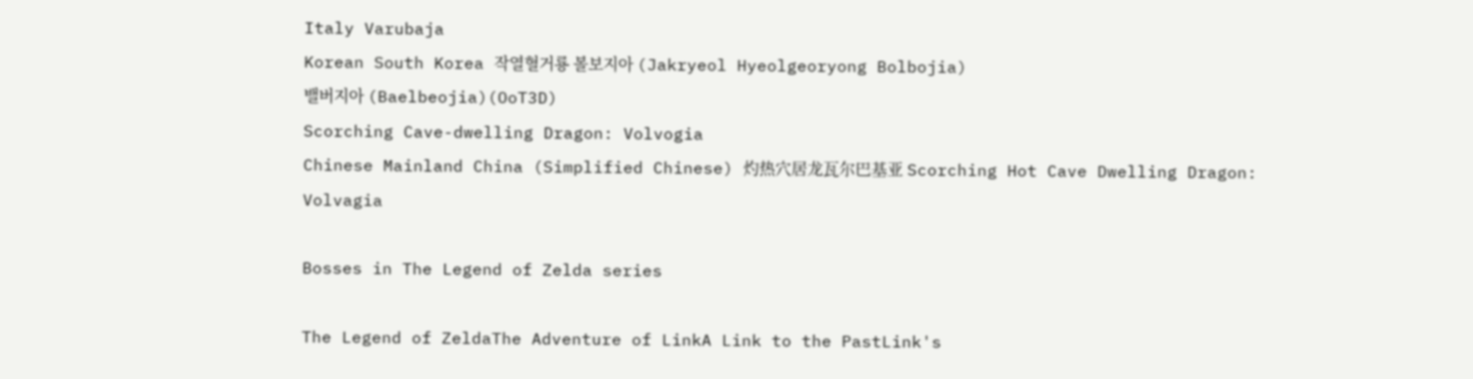Italy Varubaja
Korean South Korea 작열혈거룡 볼보지아 (Jakryeol Hyeolgeoryong Bolbojia)
밸버지아 (Baelbeojia)(OoT3D)
Scorching Cave-dwelling Dragon: Volvogia
Chinese Mainland China (Simplified Chinese) 灼热穴居龙瓦尔巴基亚 Scorching Hot Cave Dwelling Dragon: Volvagia

Bosses in The Legend of Zelda series

The Legend of ZeldaThe Adventure of LinkA Link to the PastLink's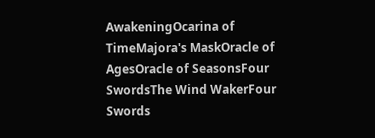AwakeningOcarina of TimeMajora's MaskOracle of AgesOracle of SeasonsFour SwordsThe Wind WakerFour Swords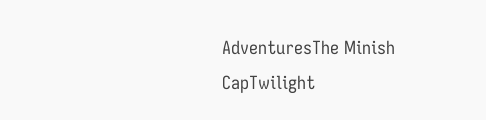AdventuresThe Minish CapTwilight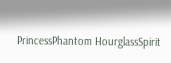PrincessPhantom HourglassSpirit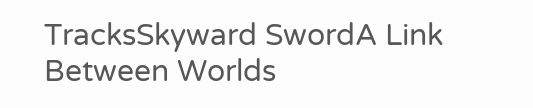TracksSkyward SwordA Link Between Worlds